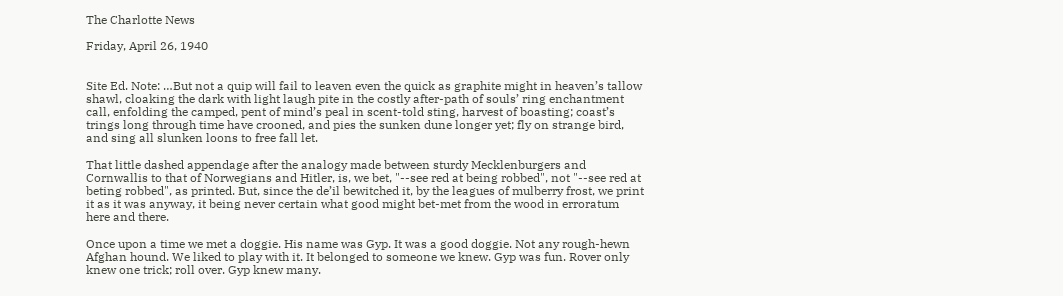The Charlotte News

Friday, April 26, 1940


Site Ed. Note: …But not a quip will fail to leaven even the quick as graphite might in heaven’s tallow shawl, cloaking the dark with light laugh pite in the costly after-path of souls’ ring enchantment call, enfolding the camped, pent of mind’s peal in scent-told sting, harvest of boasting; coast’s trings long through time have crooned, and pies the sunken dune longer yet; fly on strange bird, and sing all slunken loons to free fall let.

That little dashed appendage after the analogy made between sturdy Mecklenburgers and Cornwallis to that of Norwegians and Hitler, is, we bet, "--see red at being robbed", not "--see red at beting robbed", as printed. But, since the de’il bewitched it, by the leagues of mulberry frost, we print it as it was anyway, it being never certain what good might bet-met from the wood in erroratum here and there.

Once upon a time we met a doggie. His name was Gyp. It was a good doggie. Not any rough-hewn Afghan hound. We liked to play with it. It belonged to someone we knew. Gyp was fun. Rover only knew one trick; roll over. Gyp knew many.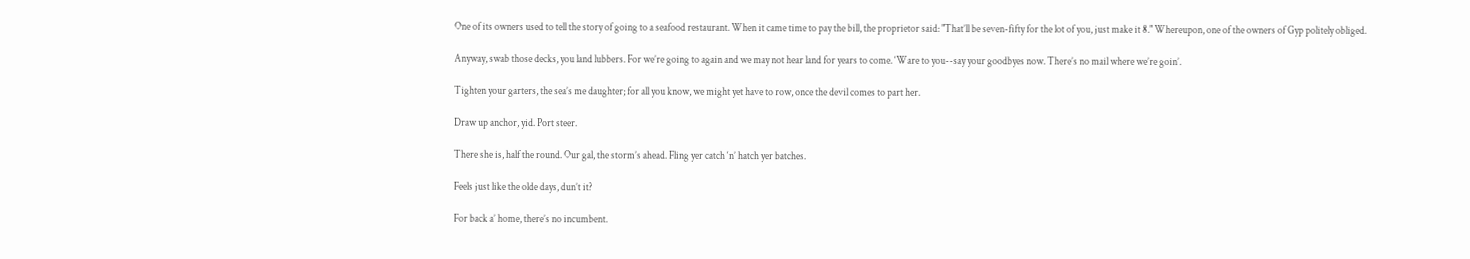One of its owners used to tell the story of going to a seafood restaurant. When it came time to pay the bill, the proprietor said: "That’ll be seven-fifty for the lot of you, just make it 8." Whereupon, one of the owners of Gyp politely obliged.

Anyway, swab those decks, you land lubbers. For we’re going to again and we may not hear land for years to come. ‘Ware to you--say your goodbyes now. There’s no mail where we’re goin’.

Tighten your garters, the sea’s me daughter; for all you know, we might yet have to row, once the devil comes to part her.

Draw up anchor, yid. Port steer.

There she is, half the round. Our gal, the storm’s ahead. Fling yer catch ‘n’ hatch yer batches.

Feels just like the olde days, dun’t it?

For back a’ home, there’s no incumbent.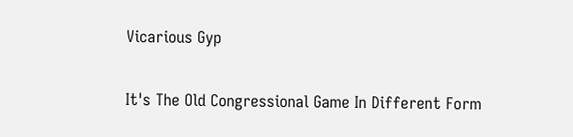Vicarious Gyp

It's The Old Congressional Game In Different Form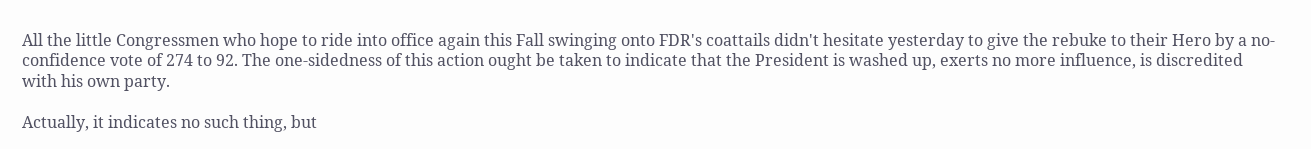All the little Congressmen who hope to ride into office again this Fall swinging onto FDR's coattails didn't hesitate yesterday to give the rebuke to their Hero by a no-confidence vote of 274 to 92. The one-sidedness of this action ought be taken to indicate that the President is washed up, exerts no more influence, is discredited with his own party.

Actually, it indicates no such thing, but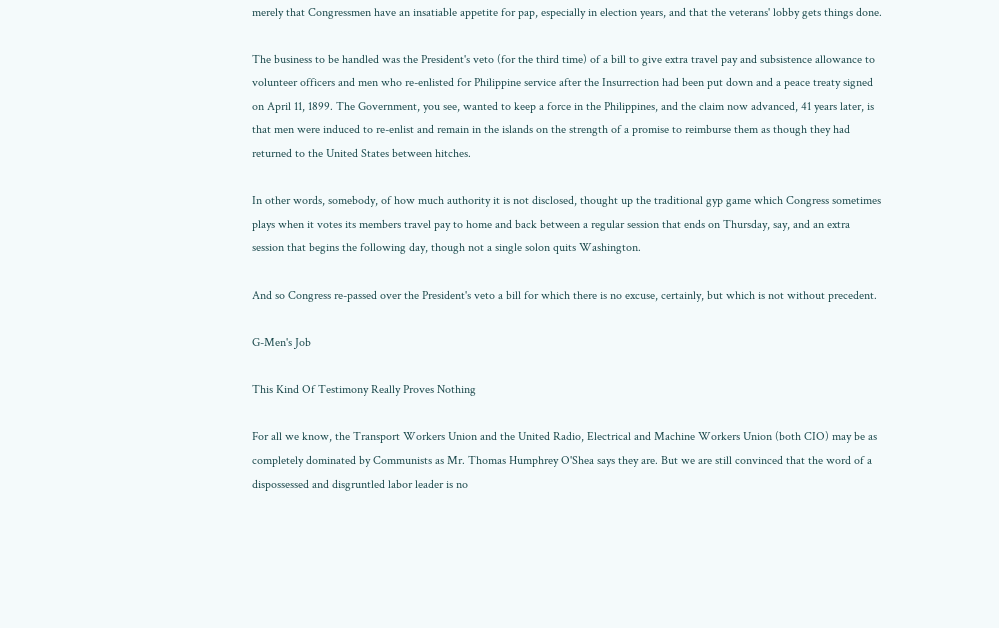merely that Congressmen have an insatiable appetite for pap, especially in election years, and that the veterans' lobby gets things done.

The business to be handled was the President's veto (for the third time) of a bill to give extra travel pay and subsistence allowance to volunteer officers and men who re-enlisted for Philippine service after the Insurrection had been put down and a peace treaty signed on April 11, 1899. The Government, you see, wanted to keep a force in the Philippines, and the claim now advanced, 41 years later, is that men were induced to re-enlist and remain in the islands on the strength of a promise to reimburse them as though they had returned to the United States between hitches.

In other words, somebody, of how much authority it is not disclosed, thought up the traditional gyp game which Congress sometimes plays when it votes its members travel pay to home and back between a regular session that ends on Thursday, say, and an extra session that begins the following day, though not a single solon quits Washington.

And so Congress re-passed over the President's veto a bill for which there is no excuse, certainly, but which is not without precedent.

G-Men's Job

This Kind Of Testimony Really Proves Nothing

For all we know, the Transport Workers Union and the United Radio, Electrical and Machine Workers Union (both CIO) may be as completely dominated by Communists as Mr. Thomas Humphrey O'Shea says they are. But we are still convinced that the word of a dispossessed and disgruntled labor leader is no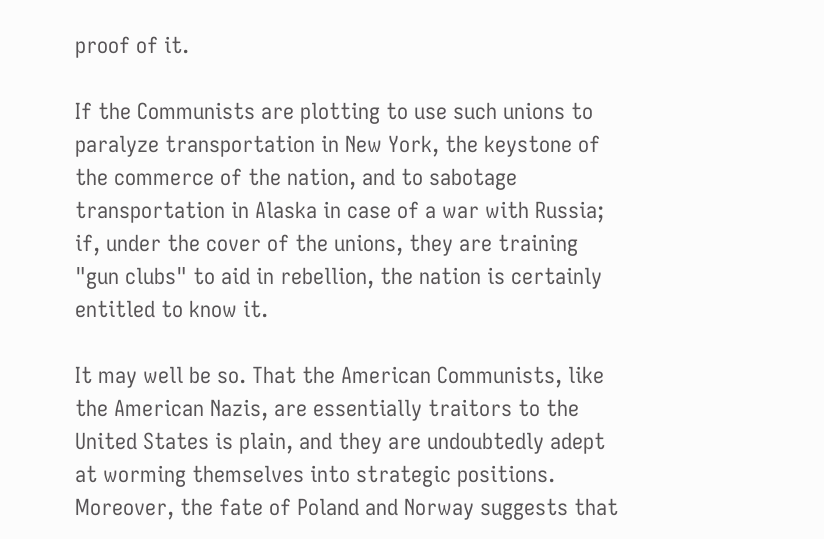proof of it.

If the Communists are plotting to use such unions to paralyze transportation in New York, the keystone of the commerce of the nation, and to sabotage transportation in Alaska in case of a war with Russia; if, under the cover of the unions, they are training "gun clubs" to aid in rebellion, the nation is certainly entitled to know it.

It may well be so. That the American Communists, like the American Nazis, are essentially traitors to the United States is plain, and they are undoubtedly adept at worming themselves into strategic positions. Moreover, the fate of Poland and Norway suggests that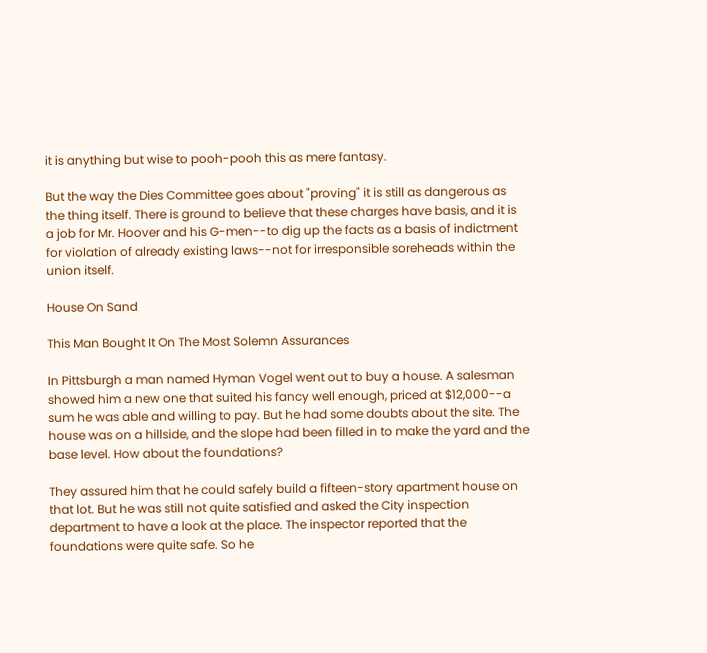it is anything but wise to pooh-pooh this as mere fantasy.

But the way the Dies Committee goes about "proving" it is still as dangerous as the thing itself. There is ground to believe that these charges have basis, and it is a job for Mr. Hoover and his G-men--to dig up the facts as a basis of indictment for violation of already existing laws--not for irresponsible soreheads within the union itself.

House On Sand

This Man Bought It On The Most Solemn Assurances

In Pittsburgh a man named Hyman Vogel went out to buy a house. A salesman showed him a new one that suited his fancy well enough, priced at $12,000--a sum he was able and willing to pay. But he had some doubts about the site. The house was on a hillside, and the slope had been filled in to make the yard and the base level. How about the foundations?

They assured him that he could safely build a fifteen-story apartment house on that lot. But he was still not quite satisfied and asked the City inspection department to have a look at the place. The inspector reported that the foundations were quite safe. So he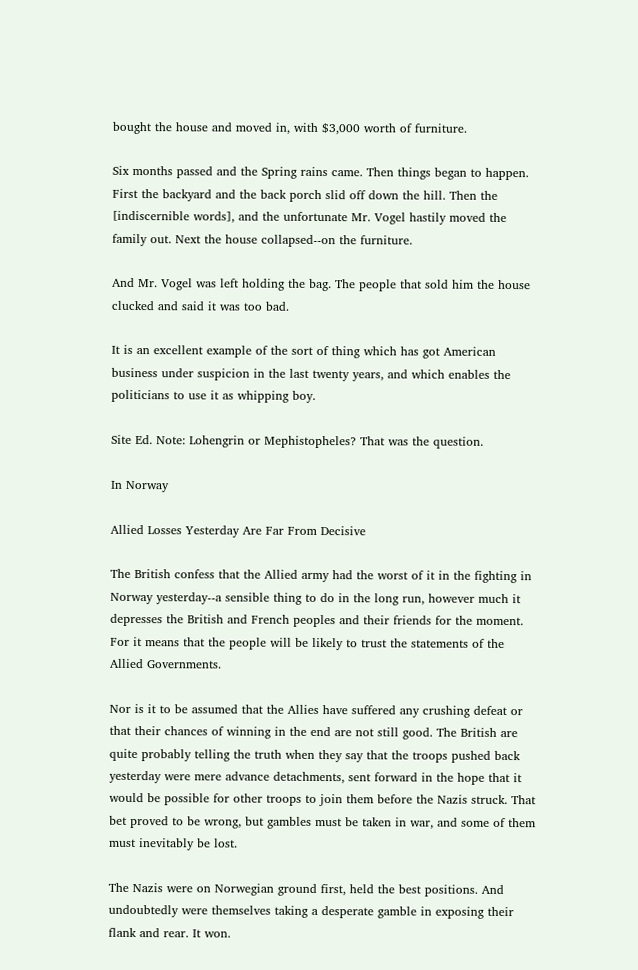bought the house and moved in, with $3,000 worth of furniture.

Six months passed and the Spring rains came. Then things began to happen. First the backyard and the back porch slid off down the hill. Then the [indiscernible words], and the unfortunate Mr. Vogel hastily moved the family out. Next the house collapsed--on the furniture.

And Mr. Vogel was left holding the bag. The people that sold him the house clucked and said it was too bad.

It is an excellent example of the sort of thing which has got American business under suspicion in the last twenty years, and which enables the politicians to use it as whipping boy.

Site Ed. Note: Lohengrin or Mephistopheles? That was the question.

In Norway

Allied Losses Yesterday Are Far From Decisive

The British confess that the Allied army had the worst of it in the fighting in Norway yesterday--a sensible thing to do in the long run, however much it depresses the British and French peoples and their friends for the moment. For it means that the people will be likely to trust the statements of the Allied Governments.

Nor is it to be assumed that the Allies have suffered any crushing defeat or that their chances of winning in the end are not still good. The British are quite probably telling the truth when they say that the troops pushed back yesterday were mere advance detachments, sent forward in the hope that it would be possible for other troops to join them before the Nazis struck. That bet proved to be wrong, but gambles must be taken in war, and some of them must inevitably be lost.

The Nazis were on Norwegian ground first, held the best positions. And undoubtedly were themselves taking a desperate gamble in exposing their flank and rear. It won.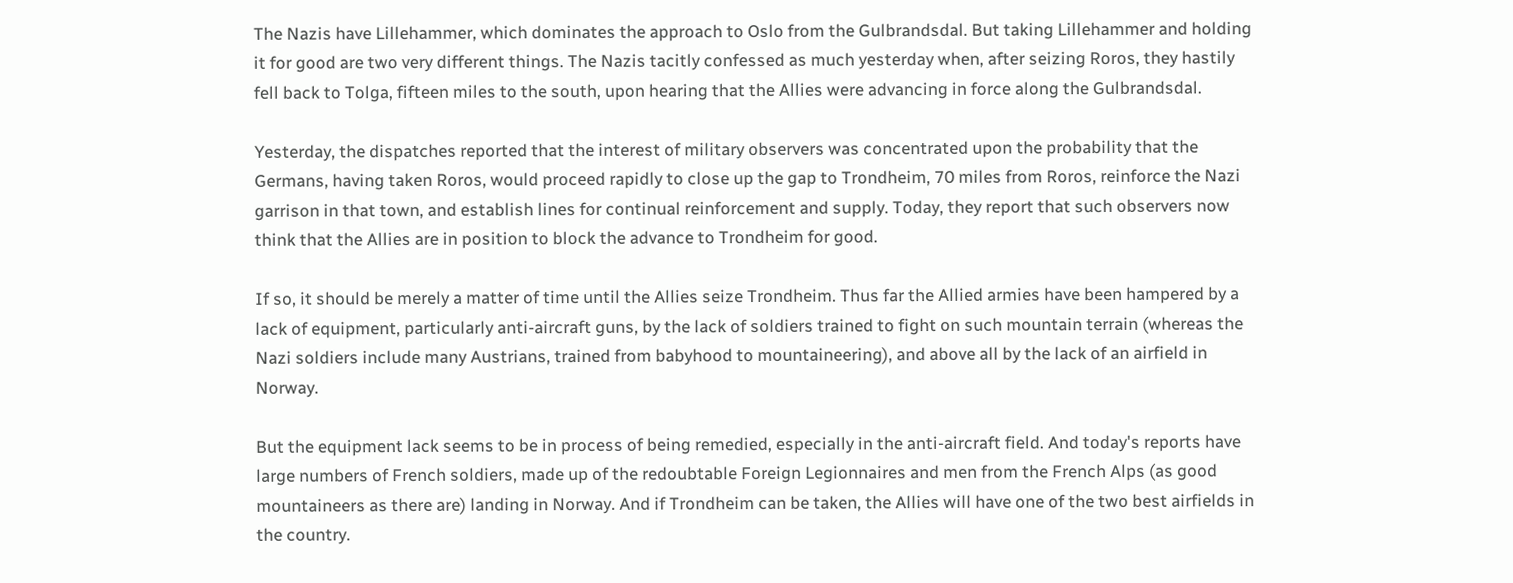The Nazis have Lillehammer, which dominates the approach to Oslo from the Gulbrandsdal. But taking Lillehammer and holding it for good are two very different things. The Nazis tacitly confessed as much yesterday when, after seizing Roros, they hastily fell back to Tolga, fifteen miles to the south, upon hearing that the Allies were advancing in force along the Gulbrandsdal.

Yesterday, the dispatches reported that the interest of military observers was concentrated upon the probability that the Germans, having taken Roros, would proceed rapidly to close up the gap to Trondheim, 70 miles from Roros, reinforce the Nazi garrison in that town, and establish lines for continual reinforcement and supply. Today, they report that such observers now think that the Allies are in position to block the advance to Trondheim for good.

If so, it should be merely a matter of time until the Allies seize Trondheim. Thus far the Allied armies have been hampered by a lack of equipment, particularly anti-aircraft guns, by the lack of soldiers trained to fight on such mountain terrain (whereas the Nazi soldiers include many Austrians, trained from babyhood to mountaineering), and above all by the lack of an airfield in Norway.

But the equipment lack seems to be in process of being remedied, especially in the anti-aircraft field. And today's reports have large numbers of French soldiers, made up of the redoubtable Foreign Legionnaires and men from the French Alps (as good mountaineers as there are) landing in Norway. And if Trondheim can be taken, the Allies will have one of the two best airfields in the country.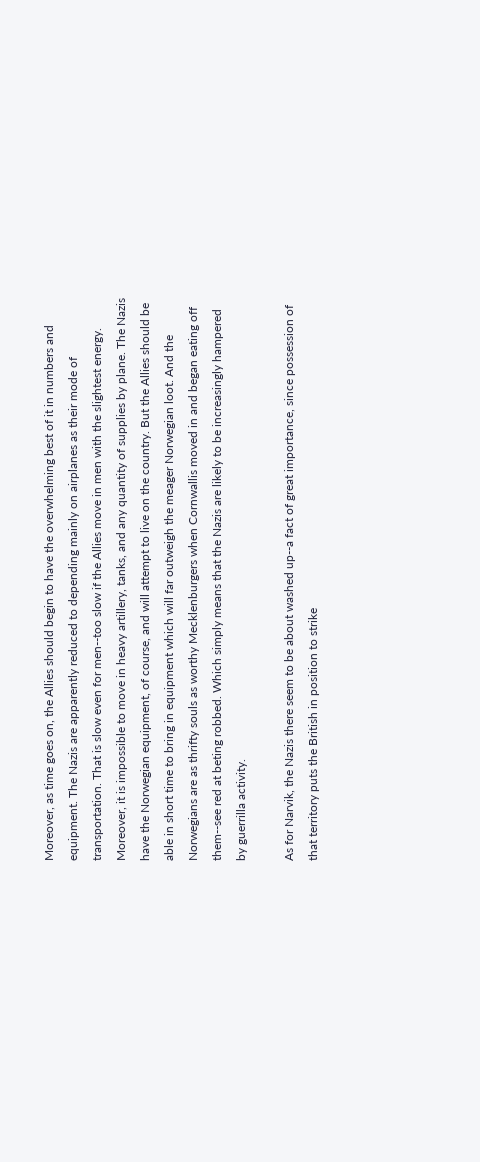Moreover, as time goes on, the Allies should begin to have the overwhelming best of it in numbers and equipment. The Nazis are apparently reduced to depending mainly on airplanes as their mode of transportation. That is slow even for men--too slow if the Allies move in men with the slightest energy. Moreover, it is impossible to move in heavy artillery, tanks, and any quantity of supplies by plane. The Nazis have the Norwegian equipment, of course, and will attempt to live on the country. But the Allies should be able in short time to bring in equipment which will far outweigh the meager Norwegian loot. And the Norwegians are as thrifty souls as worthy Mecklenburgers when Cornwallis moved in and began eating off them--see red at beting robbed. Which simply means that the Nazis are likely to be increasingly hampered by guerrilla activity.

As for Narvik, the Nazis there seem to be about washed up--a fact of great importance, since possession of that territory puts the British in position to strike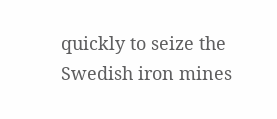quickly to seize the Swedish iron mines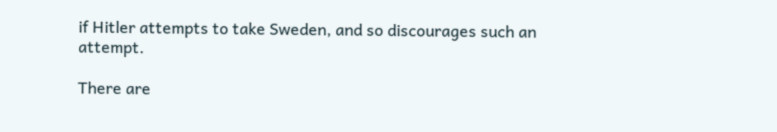if Hitler attempts to take Sweden, and so discourages such an attempt.

There are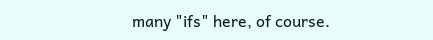many "ifs" here, of course.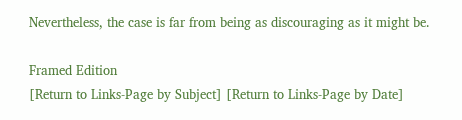Nevertheless, the case is far from being as discouraging as it might be.

Framed Edition
[Return to Links-Page by Subject] [Return to Links-Page by Date]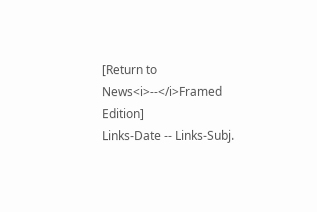[Return to News<i>--</i>Framed Edition]
Links-Date -- Links-Subj.